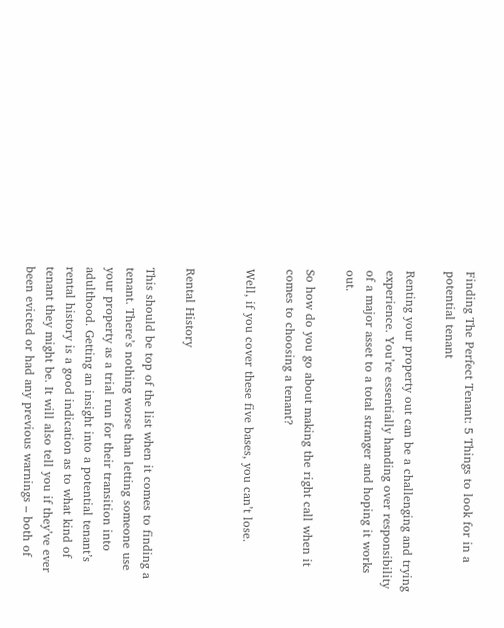Finding The Perfect Tenant: 5 Things to look for in a potential tenant

Renting your property out can be a challenging and trying experience. You’re essentially handing over responsibility of a major asset to a total stranger and hoping it works out.

So how do you go about making the right call when it comes to choosing a tenant?

Well, if you cover these five bases, you can’t lose.


Rental History

This should be top of the list when it comes to finding a tenant. There’s nothing worse than letting someone use your property as a trial run for their transition into adulthood. Getting an insight into a potential tenant’s rental history is a good indication as to what kind of tenant they might be. It will also tell you if they’ve ever been evicted or had any previous warnings – both of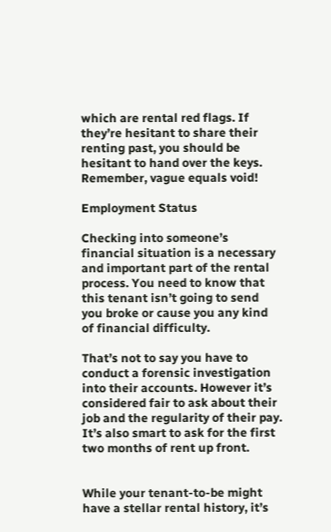which are rental red flags. If they’re hesitant to share their renting past, you should be hesitant to hand over the keys. Remember, vague equals void!

Employment Status

Checking into someone’s financial situation is a necessary and important part of the rental process. You need to know that this tenant isn’t going to send you broke or cause you any kind of financial difficulty.

That’s not to say you have to conduct a forensic investigation into their accounts. However it’s considered fair to ask about their job and the regularity of their pay. It’s also smart to ask for the first two months of rent up front.


While your tenant-to-be might have a stellar rental history, it’s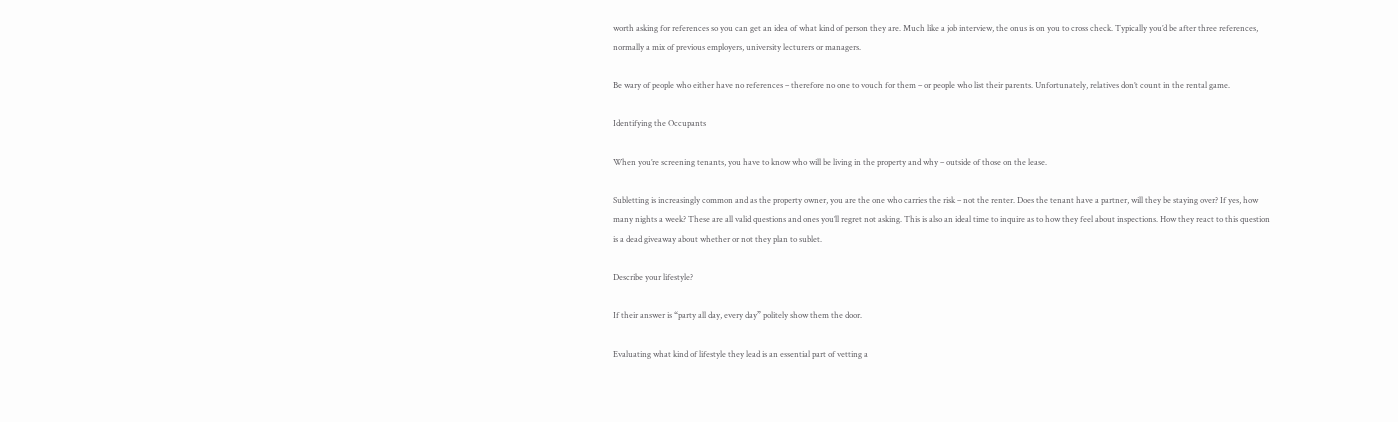worth asking for references so you can get an idea of what kind of person they are. Much like a job interview, the onus is on you to cross check. Typically you’d be after three references, normally a mix of previous employers, university lecturers or managers.

Be wary of people who either have no references – therefore no one to vouch for them – or people who list their parents. Unfortunately, relatives don’t count in the rental game.

Identifying the Occupants

When you’re screening tenants, you have to know who will be living in the property and why – outside of those on the lease.

Subletting is increasingly common and as the property owner, you are the one who carries the risk – not the renter. Does the tenant have a partner, will they be staying over? If yes, how many nights a week? These are all valid questions and ones you’ll regret not asking. This is also an ideal time to inquire as to how they feel about inspections. How they react to this question is a dead giveaway about whether or not they plan to sublet.

Describe your lifestyle?

If their answer is “party all day, every day” politely show them the door.

Evaluating what kind of lifestyle they lead is an essential part of vetting a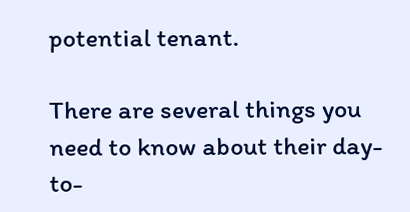potential tenant.

There are several things you need to know about their day-to-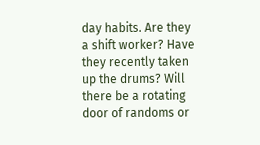day habits. Are they a shift worker? Have they recently taken up the drums? Will there be a rotating door of randoms or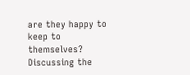are they happy to keep to themselves?  Discussing the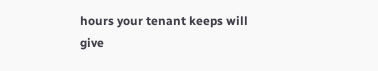hours your tenant keeps will give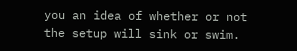you an idea of whether or not the setup will sink or swim.